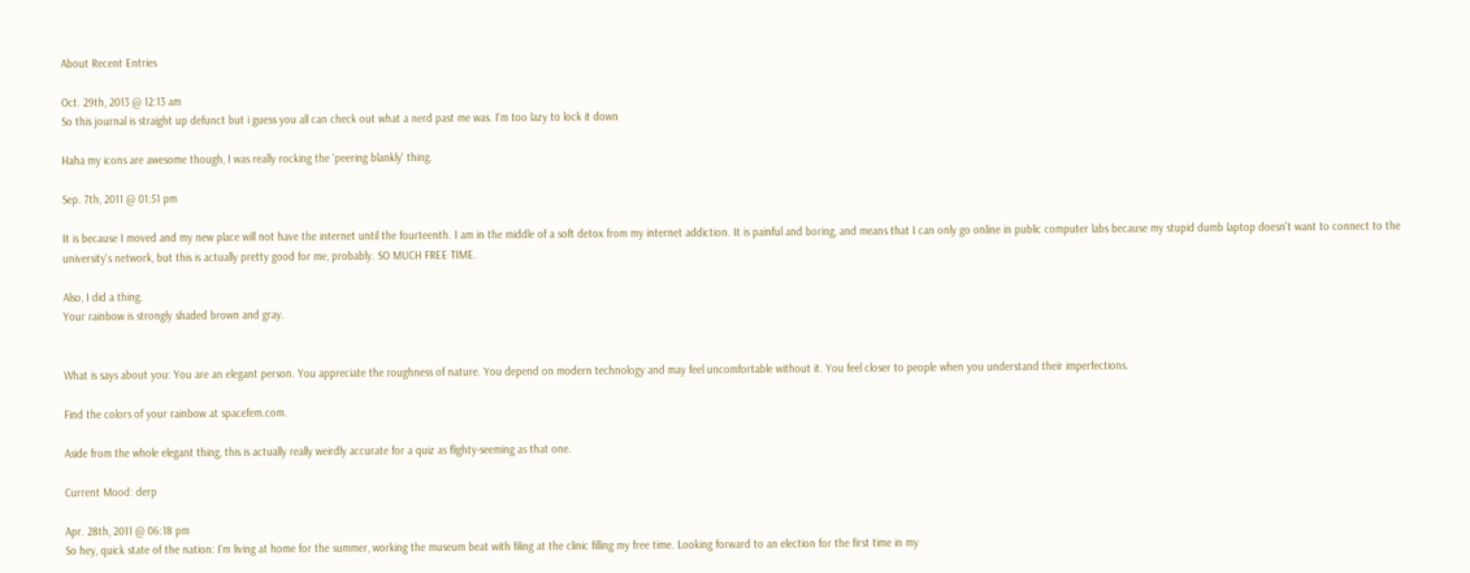About Recent Entries

Oct. 29th, 2013 @ 12:13 am
So this journal is straight up defunct but i guess you all can check out what a nerd past me was. I'm too lazy to lock it down

Haha my icons are awesome though, I was really rocking the 'peering blankly' thing.

Sep. 7th, 2011 @ 01:51 pm

It is because I moved and my new place will not have the internet until the fourteenth. I am in the middle of a soft detox from my internet addiction. It is painful and boring, and means that I can only go online in public computer labs because my stupid dumb laptop doesn't want to connect to the university's network, but this is actually pretty good for me, probably. SO MUCH FREE TIME.

Also, I did a thing.
Your rainbow is strongly shaded brown and gray.


What is says about you: You are an elegant person. You appreciate the roughness of nature. You depend on modern technology and may feel uncomfortable without it. You feel closer to people when you understand their imperfections.

Find the colors of your rainbow at spacefem.com.

Aside from the whole elegant thing, this is actually really weirdly accurate for a quiz as flighty-seeming as that one.

Current Mood: derp

Apr. 28th, 2011 @ 06:18 pm
So hey, quick state of the nation: I'm living at home for the summer, working the museum beat with filing at the clinic filling my free time. Looking forward to an election for the first time in my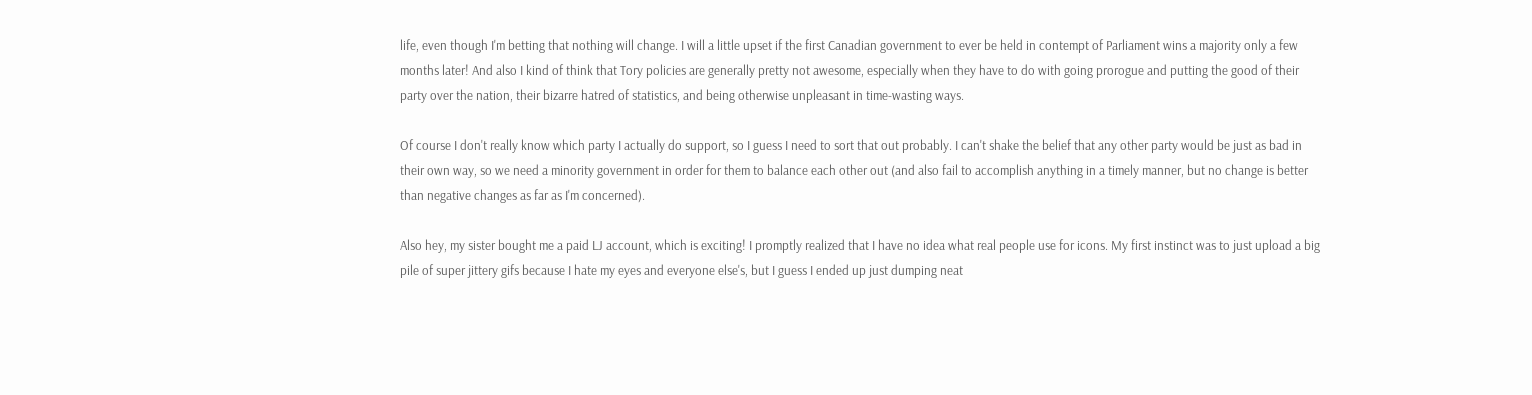life, even though I'm betting that nothing will change. I will a little upset if the first Canadian government to ever be held in contempt of Parliament wins a majority only a few months later! And also I kind of think that Tory policies are generally pretty not awesome, especially when they have to do with going prorogue and putting the good of their party over the nation, their bizarre hatred of statistics, and being otherwise unpleasant in time-wasting ways.

Of course I don't really know which party I actually do support, so I guess I need to sort that out probably. I can't shake the belief that any other party would be just as bad in their own way, so we need a minority government in order for them to balance each other out (and also fail to accomplish anything in a timely manner, but no change is better than negative changes as far as I'm concerned).

Also hey, my sister bought me a paid LJ account, which is exciting! I promptly realized that I have no idea what real people use for icons. My first instinct was to just upload a big pile of super jittery gifs because I hate my eyes and everyone else's, but I guess I ended up just dumping neat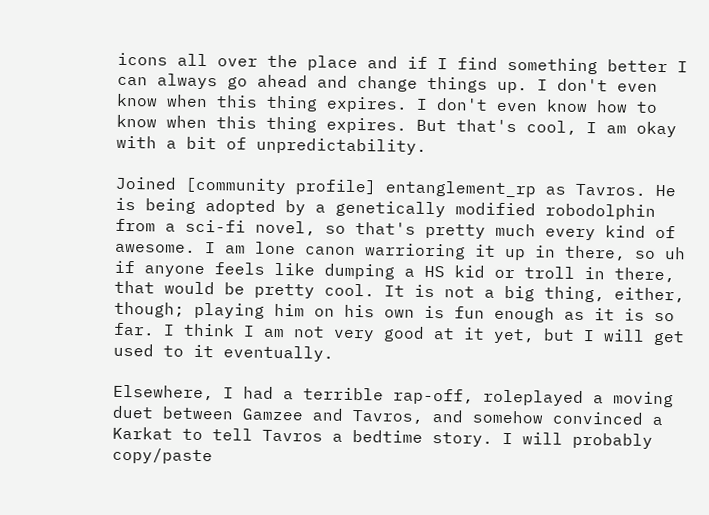icons all over the place and if I find something better I can always go ahead and change things up. I don't even know when this thing expires. I don't even know how to know when this thing expires. But that's cool, I am okay with a bit of unpredictability.

Joined [community profile] entanglement_rp as Tavros. He is being adopted by a genetically modified robodolphin from a sci-fi novel, so that's pretty much every kind of awesome. I am lone canon warrioring it up in there, so uh if anyone feels like dumping a HS kid or troll in there, that would be pretty cool. It is not a big thing, either, though; playing him on his own is fun enough as it is so far. I think I am not very good at it yet, but I will get used to it eventually.

Elsewhere, I had a terrible rap-off, roleplayed a moving duet between Gamzee and Tavros, and somehow convinced a Karkat to tell Tavros a bedtime story. I will probably copy/paste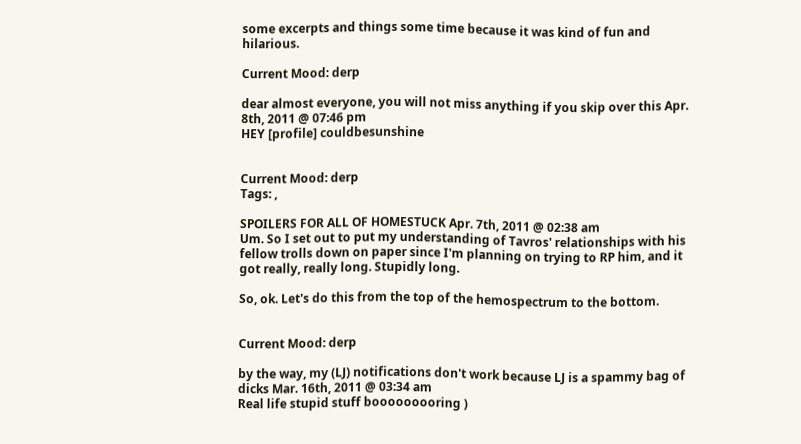some excerpts and things some time because it was kind of fun and hilarious.

Current Mood: derp

dear almost everyone, you will not miss anything if you skip over this Apr. 8th, 2011 @ 07:46 pm
HEY [profile] couldbesunshine


Current Mood: derp
Tags: ,

SPOILERS FOR ALL OF HOMESTUCK Apr. 7th, 2011 @ 02:38 am
Um. So I set out to put my understanding of Tavros' relationships with his fellow trolls down on paper since I'm planning on trying to RP him, and it got really, really long. Stupidly long.

So, ok. Let's do this from the top of the hemospectrum to the bottom.


Current Mood: derp

by the way, my (LJ) notifications don't work because LJ is a spammy bag of dicks Mar. 16th, 2011 @ 03:34 am
Real life stupid stuff booooooooring )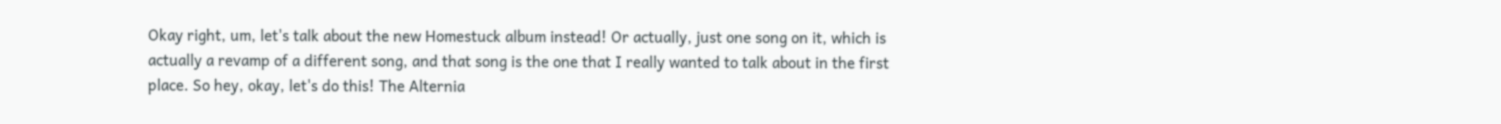Okay right, um, let's talk about the new Homestuck album instead! Or actually, just one song on it, which is actually a revamp of a different song, and that song is the one that I really wanted to talk about in the first place. So hey, okay, let's do this! The Alternia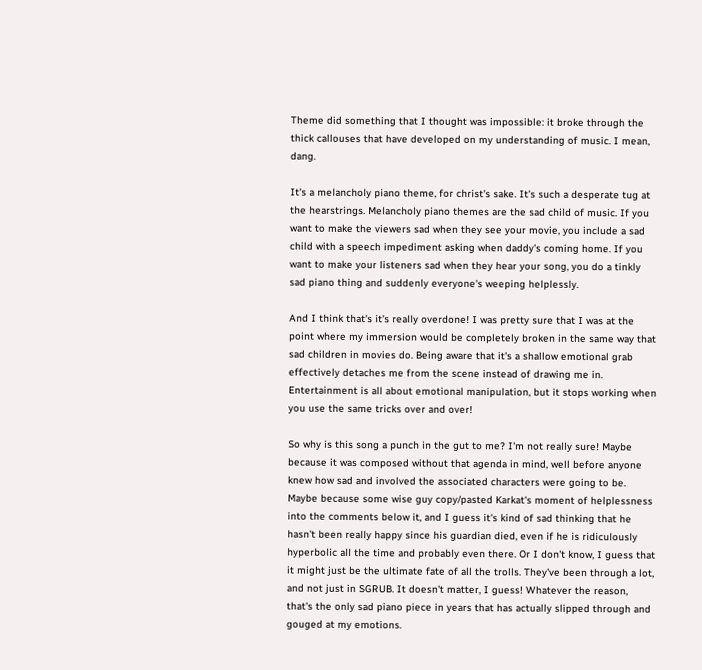Theme did something that I thought was impossible: it broke through the thick callouses that have developed on my understanding of music. I mean, dang.

It's a melancholy piano theme, for christ's sake. It's such a desperate tug at the hearstrings. Melancholy piano themes are the sad child of music. If you want to make the viewers sad when they see your movie, you include a sad child with a speech impediment asking when daddy's coming home. If you want to make your listeners sad when they hear your song, you do a tinkly sad piano thing and suddenly everyone's weeping helplessly.

And I think that's it's really overdone! I was pretty sure that I was at the point where my immersion would be completely broken in the same way that sad children in movies do. Being aware that it's a shallow emotional grab effectively detaches me from the scene instead of drawing me in. Entertainment is all about emotional manipulation, but it stops working when you use the same tricks over and over!

So why is this song a punch in the gut to me? I'm not really sure! Maybe because it was composed without that agenda in mind, well before anyone knew how sad and involved the associated characters were going to be. Maybe because some wise guy copy/pasted Karkat's moment of helplessness into the comments below it, and I guess it's kind of sad thinking that he hasn't been really happy since his guardian died, even if he is ridiculously hyperbolic all the time and probably even there. Or I don't know, I guess that it might just be the ultimate fate of all the trolls. They've been through a lot, and not just in SGRUB. It doesn't matter, I guess! Whatever the reason, that's the only sad piano piece in years that has actually slipped through and gouged at my emotions.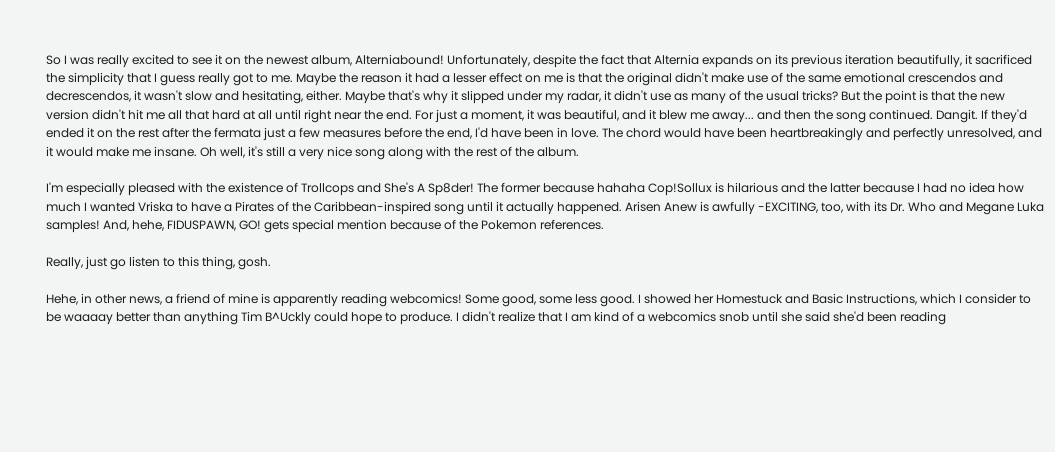So I was really excited to see it on the newest album, Alterniabound! Unfortunately, despite the fact that Alternia expands on its previous iteration beautifully, it sacrificed the simplicity that I guess really got to me. Maybe the reason it had a lesser effect on me is that the original didn't make use of the same emotional crescendos and decrescendos, it wasn't slow and hesitating, either. Maybe that's why it slipped under my radar, it didn't use as many of the usual tricks? But the point is that the new version didn't hit me all that hard at all until right near the end. For just a moment, it was beautiful, and it blew me away... and then the song continued. Dangit. If they'd ended it on the rest after the fermata just a few measures before the end, I'd have been in love. The chord would have been heartbreakingly and perfectly unresolved, and it would make me insane. Oh well, it's still a very nice song along with the rest of the album.

I'm especially pleased with the existence of Trollcops and She's A Sp8der! The former because hahaha Cop!Sollux is hilarious and the latter because I had no idea how much I wanted Vriska to have a Pirates of the Caribbean-inspired song until it actually happened. Arisen Anew is awfully -EXCITING, too, with its Dr. Who and Megane Luka samples! And, hehe, FIDUSPAWN, GO! gets special mention because of the Pokemon references.

Really, just go listen to this thing, gosh.

Hehe, in other news, a friend of mine is apparently reading webcomics! Some good, some less good. I showed her Homestuck and Basic Instructions, which I consider to be waaaay better than anything Tim B^Uckly could hope to produce. I didn't realize that I am kind of a webcomics snob until she said she'd been reading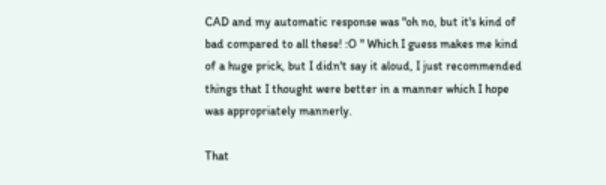CAD and my automatic response was "oh no, but it's kind of bad compared to all these! :O " Which I guess makes me kind of a huge prick, but I didn't say it aloud, I just recommended things that I thought were better in a manner which I hope was appropriately mannerly.

That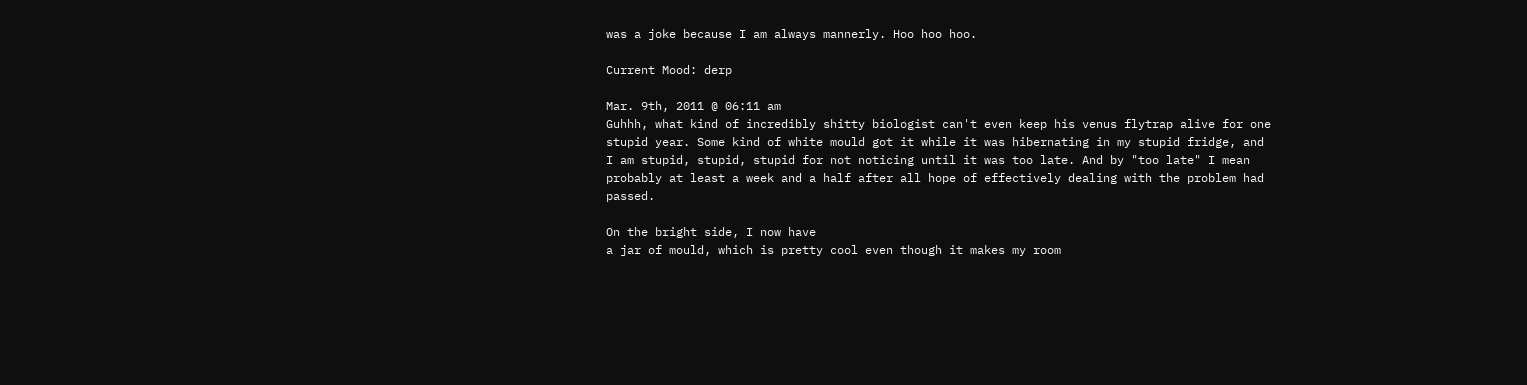was a joke because I am always mannerly. Hoo hoo hoo.

Current Mood: derp

Mar. 9th, 2011 @ 06:11 am
Guhhh, what kind of incredibly shitty biologist can't even keep his venus flytrap alive for one stupid year. Some kind of white mould got it while it was hibernating in my stupid fridge, and I am stupid, stupid, stupid for not noticing until it was too late. And by "too late" I mean probably at least a week and a half after all hope of effectively dealing with the problem had passed.

On the bright side, I now have
a jar of mould, which is pretty cool even though it makes my room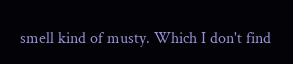smell kind of musty. Which I don't find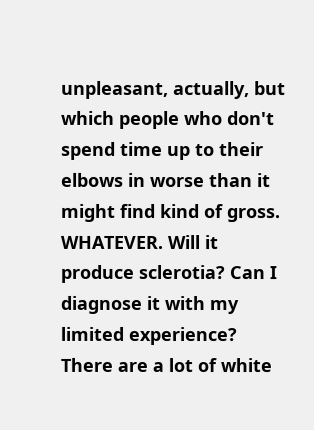unpleasant, actually, but which people who don't spend time up to their elbows in worse than it might find kind of gross. WHATEVER. Will it produce sclerotia? Can I diagnose it with my limited experience? There are a lot of white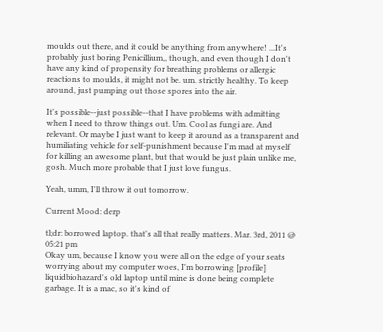moulds out there, and it could be anything from anywhere! ...It's probably just boring Penicillium,, though, and even though I don't have any kind of propensity for breathing problems or allergic reactions to moulds, it might not be. um. strictly healthy. To keep around, just pumping out those spores into the air.

It's possible--just possible--that I have problems with admitting when I need to throw things out. Um. Cool as fungi are. And relevant. Or maybe I just want to keep it around as a transparent and humiliating vehicle for self-punishment because I'm mad at myself for killing an awesome plant, but that would be just plain unlike me, gosh. Much more probable that I just love fungus.

Yeah, umm, I'll throw it out tomorrow.

Current Mood: derp

tl;dr: borrowed laptop. that's all that really matters. Mar. 3rd, 2011 @ 05:21 pm
Okay um, because I know you were all on the edge of your seats worrying about my computer woes, I'm borrowing [profile] liquidbiohazard's old laptop until mine is done being complete garbage. It is a mac, so it's kind of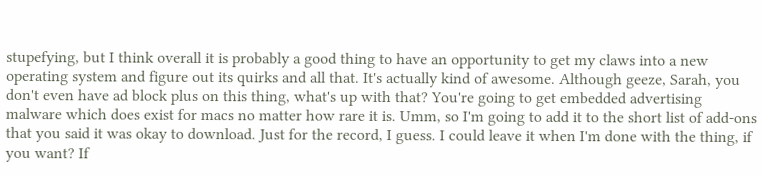stupefying, but I think overall it is probably a good thing to have an opportunity to get my claws into a new operating system and figure out its quirks and all that. It's actually kind of awesome. Although geeze, Sarah, you don't even have ad block plus on this thing, what's up with that? You're going to get embedded advertising malware which does exist for macs no matter how rare it is. Umm, so I'm going to add it to the short list of add-ons that you said it was okay to download. Just for the record, I guess. I could leave it when I'm done with the thing, if you want? If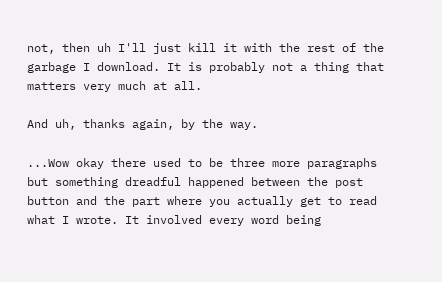not, then uh I'll just kill it with the rest of the garbage I download. It is probably not a thing that matters very much at all.

And uh, thanks again, by the way.

...Wow okay there used to be three more paragraphs but something dreadful happened between the post button and the part where you actually get to read what I wrote. It involved every word being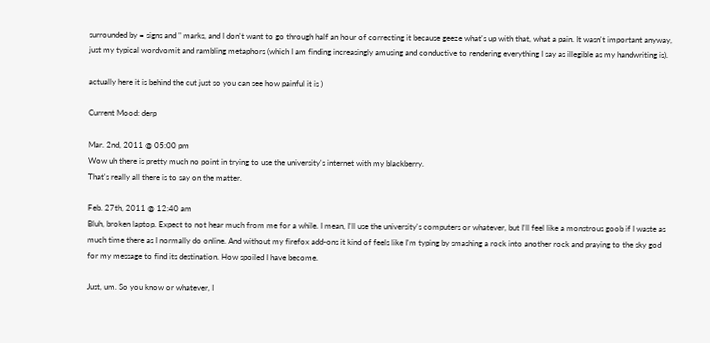surrounded by = signs and " marks, and I don't want to go through half an hour of correcting it because geeze what's up with that, what a pain. It wasn't important anyway, just my typical wordvomit and rambling metaphors (which I am finding increasingly amusing and conductive to rendering everything I say as illegible as my handwriting is).

actually here it is behind the cut just so you can see how painful it is )

Current Mood: derp

Mar. 2nd, 2011 @ 05:00 pm
Wow uh there is pretty much no point in trying to use the university's internet with my blackberry.
That's really all there is to say on the matter.

Feb. 27th, 2011 @ 12:40 am
Bluh, broken laptop. Expect to not hear much from me for a while. I mean, I'll use the university's computers or whatever, but I'll feel like a monstrous goob if I waste as much time there as I normally do online. And without my firefox add-ons it kind of feels like I'm typing by smashing a rock into another rock and praying to the sky god for my message to find its destination. How spoiled I have become.

Just, um. So you know or whatever, I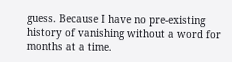guess. Because I have no pre-existing history of vanishing without a word for months at a time.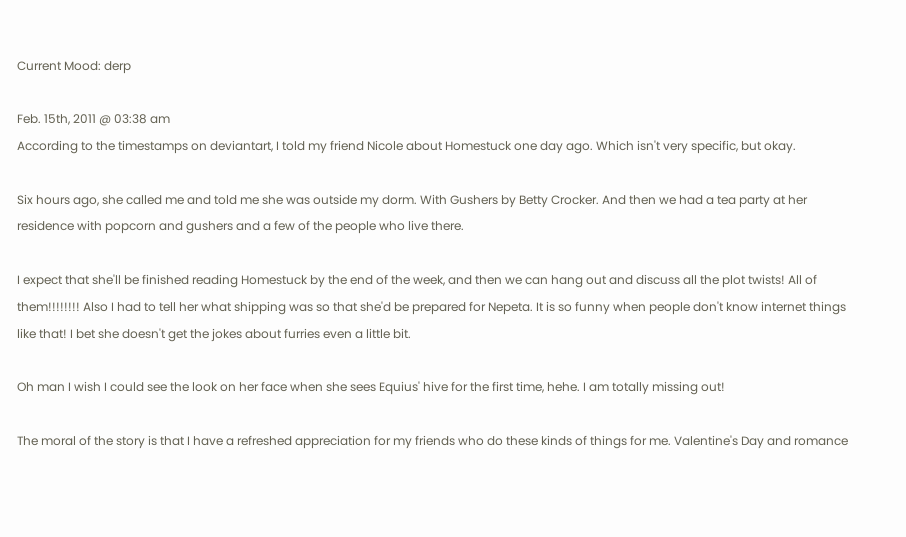Current Mood: derp

Feb. 15th, 2011 @ 03:38 am
According to the timestamps on deviantart, I told my friend Nicole about Homestuck one day ago. Which isn't very specific, but okay.

Six hours ago, she called me and told me she was outside my dorm. With Gushers by Betty Crocker. And then we had a tea party at her residence with popcorn and gushers and a few of the people who live there.

I expect that she'll be finished reading Homestuck by the end of the week, and then we can hang out and discuss all the plot twists! All of them!!!!!!!! Also I had to tell her what shipping was so that she'd be prepared for Nepeta. It is so funny when people don't know internet things like that! I bet she doesn't get the jokes about furries even a little bit.

Oh man I wish I could see the look on her face when she sees Equius' hive for the first time, hehe. I am totally missing out!

The moral of the story is that I have a refreshed appreciation for my friends who do these kinds of things for me. Valentine's Day and romance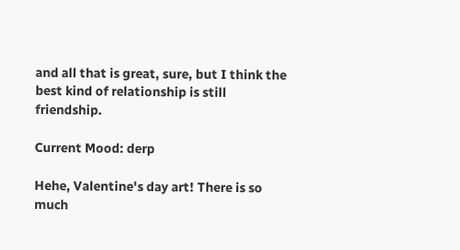and all that is great, sure, but I think the best kind of relationship is still friendship.

Current Mood: derp

Hehe, Valentine's day art! There is so much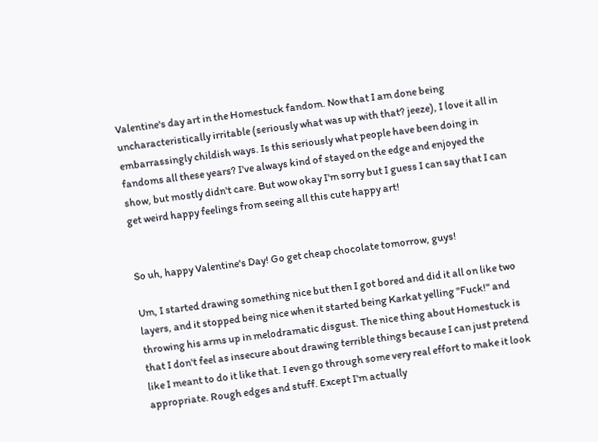Valentine's day art in the Homestuck fandom. Now that I am done being uncharacteristically irritable (seriously what was up with that? jeeze), I love it all in embarrassingly childish ways. Is this seriously what people have been doing in fandoms all these years? I've always kind of stayed on the edge and enjoyed the show, but mostly didn't care. But wow okay I'm sorry but I guess I can say that I can get weird happy feelings from seeing all this cute happy art!


So uh, happy Valentine's Day! Go get cheap chocolate tomorrow, guys!

Um, I started drawing something nice but then I got bored and did it all on like two layers, and it stopped being nice when it started being Karkat yelling "Fuck!" and throwing his arms up in melodramatic disgust. The nice thing about Homestuck is that I don't feel as insecure about drawing terrible things because I can just pretend like I meant to do it like that. I even go through some very real effort to make it look appropriate. Rough edges and stuff. Except I'm actually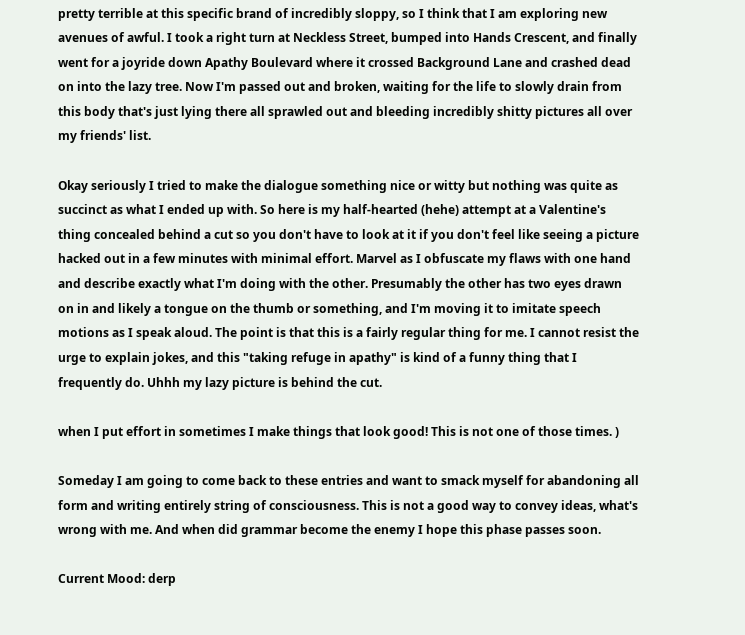pretty terrible at this specific brand of incredibly sloppy, so I think that I am exploring new avenues of awful. I took a right turn at Neckless Street, bumped into Hands Crescent, and finally went for a joyride down Apathy Boulevard where it crossed Background Lane and crashed dead on into the lazy tree. Now I'm passed out and broken, waiting for the life to slowly drain from this body that's just lying there all sprawled out and bleeding incredibly shitty pictures all over my friends' list.

Okay seriously I tried to make the dialogue something nice or witty but nothing was quite as succinct as what I ended up with. So here is my half-hearted (hehe) attempt at a Valentine's thing concealed behind a cut so you don't have to look at it if you don't feel like seeing a picture hacked out in a few minutes with minimal effort. Marvel as I obfuscate my flaws with one hand and describe exactly what I'm doing with the other. Presumably the other has two eyes drawn on in and likely a tongue on the thumb or something, and I'm moving it to imitate speech motions as I speak aloud. The point is that this is a fairly regular thing for me. I cannot resist the urge to explain jokes, and this "taking refuge in apathy" is kind of a funny thing that I frequently do. Uhhh my lazy picture is behind the cut.

when I put effort in sometimes I make things that look good! This is not one of those times. )

Someday I am going to come back to these entries and want to smack myself for abandoning all form and writing entirely string of consciousness. This is not a good way to convey ideas, what's wrong with me. And when did grammar become the enemy I hope this phase passes soon.

Current Mood: derp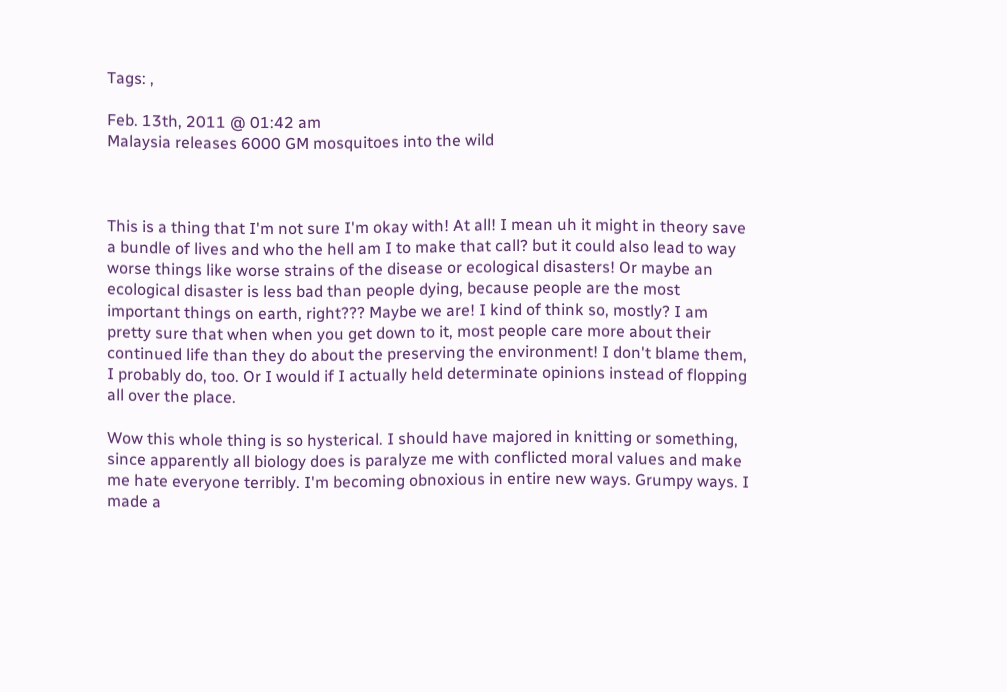Tags: ,

Feb. 13th, 2011 @ 01:42 am
Malaysia releases 6000 GM mosquitoes into the wild



This is a thing that I'm not sure I'm okay with! At all! I mean uh it might in theory save a bundle of lives and who the hell am I to make that call? but it could also lead to way worse things like worse strains of the disease or ecological disasters! Or maybe an ecological disaster is less bad than people dying, because people are the most important things on earth, right??? Maybe we are! I kind of think so, mostly? I am pretty sure that when when you get down to it, most people care more about their continued life than they do about the preserving the environment! I don't blame them, I probably do, too. Or I would if I actually held determinate opinions instead of flopping all over the place.

Wow this whole thing is so hysterical. I should have majored in knitting or something, since apparently all biology does is paralyze me with conflicted moral values and make me hate everyone terribly. I'm becoming obnoxious in entire new ways. Grumpy ways. I made a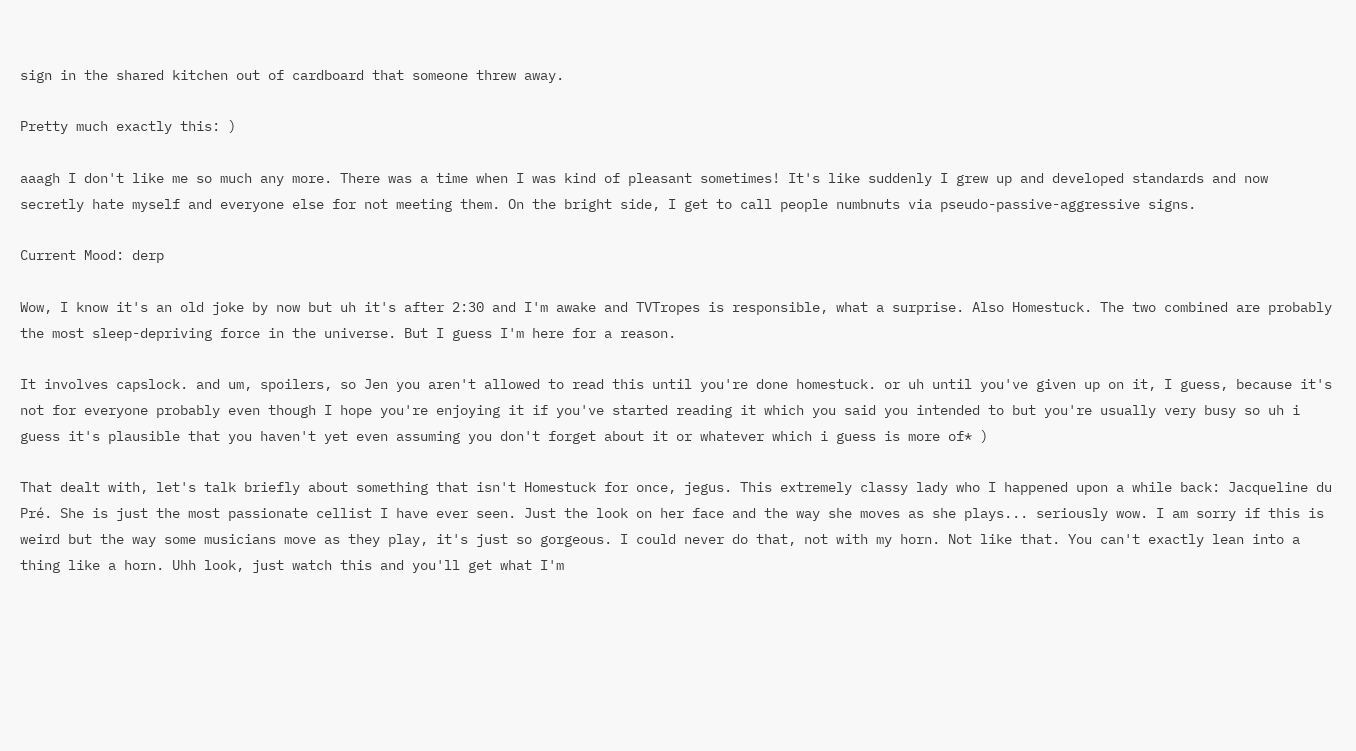sign in the shared kitchen out of cardboard that someone threw away.

Pretty much exactly this: )

aaagh I don't like me so much any more. There was a time when I was kind of pleasant sometimes! It's like suddenly I grew up and developed standards and now secretly hate myself and everyone else for not meeting them. On the bright side, I get to call people numbnuts via pseudo-passive-aggressive signs.

Current Mood: derp

Wow, I know it's an old joke by now but uh it's after 2:30 and I'm awake and TVTropes is responsible, what a surprise. Also Homestuck. The two combined are probably the most sleep-depriving force in the universe. But I guess I'm here for a reason.

It involves capslock. and um, spoilers, so Jen you aren't allowed to read this until you're done homestuck. or uh until you've given up on it, I guess, because it's not for everyone probably even though I hope you're enjoying it if you've started reading it which you said you intended to but you're usually very busy so uh i guess it's plausible that you haven't yet even assuming you don't forget about it or whatever which i guess is more of* )

That dealt with, let's talk briefly about something that isn't Homestuck for once, jegus. This extremely classy lady who I happened upon a while back: Jacqueline du Pré. She is just the most passionate cellist I have ever seen. Just the look on her face and the way she moves as she plays... seriously wow. I am sorry if this is weird but the way some musicians move as they play, it's just so gorgeous. I could never do that, not with my horn. Not like that. You can't exactly lean into a thing like a horn. Uhh look, just watch this and you'll get what I'm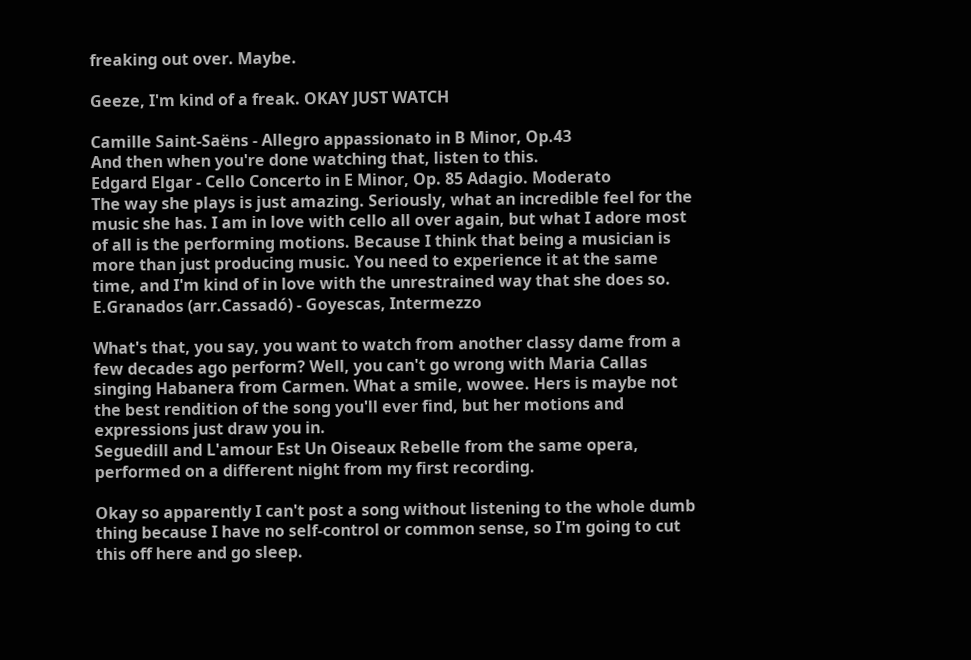freaking out over. Maybe.

Geeze, I'm kind of a freak. OKAY JUST WATCH

Camille Saint-Saëns - Allegro appassionato in B Minor, Op.43
And then when you're done watching that, listen to this.
Edgard Elgar - Cello Concerto in E Minor, Op. 85 Adagio. Moderato
The way she plays is just amazing. Seriously, what an incredible feel for the music she has. I am in love with cello all over again, but what I adore most of all is the performing motions. Because I think that being a musician is more than just producing music. You need to experience it at the same time, and I'm kind of in love with the unrestrained way that she does so.
E.Granados (arr.Cassadó) - Goyescas, Intermezzo

What's that, you say, you want to watch from another classy dame from a few decades ago perform? Well, you can't go wrong with Maria Callas singing Habanera from Carmen. What a smile, wowee. Hers is maybe not the best rendition of the song you'll ever find, but her motions and expressions just draw you in.
Seguedill and L'amour Est Un Oiseaux Rebelle from the same opera, performed on a different night from my first recording.

Okay so apparently I can't post a song without listening to the whole dumb thing because I have no self-control or common sense, so I'm going to cut this off here and go sleep.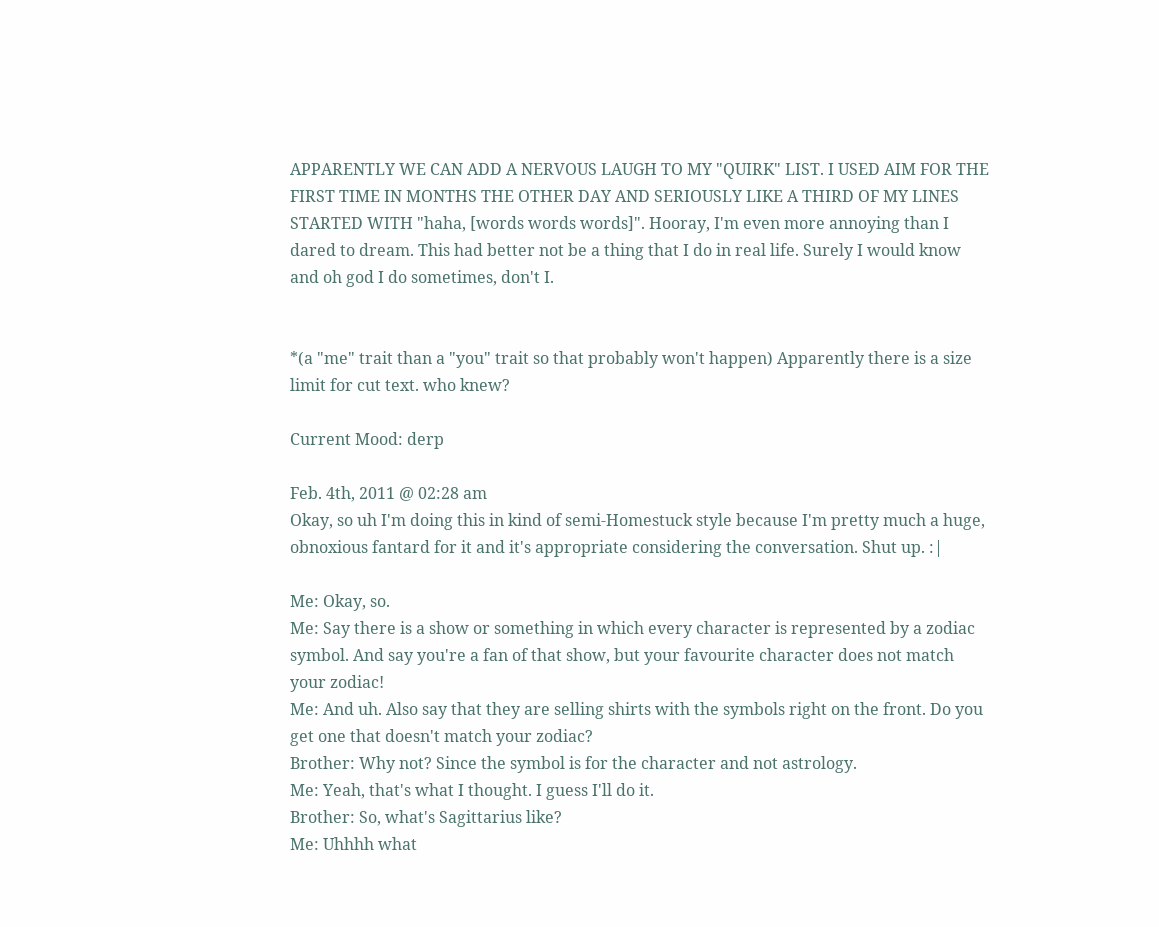APPARENTLY WE CAN ADD A NERVOUS LAUGH TO MY "QUIRK" LIST. I USED AIM FOR THE FIRST TIME IN MONTHS THE OTHER DAY AND SERIOUSLY LIKE A THIRD OF MY LINES STARTED WITH "haha, [words words words]". Hooray, I'm even more annoying than I dared to dream. This had better not be a thing that I do in real life. Surely I would know and oh god I do sometimes, don't I.


*(a "me" trait than a "you" trait so that probably won't happen) Apparently there is a size limit for cut text. who knew?

Current Mood: derp

Feb. 4th, 2011 @ 02:28 am
Okay, so uh I'm doing this in kind of semi-Homestuck style because I'm pretty much a huge, obnoxious fantard for it and it's appropriate considering the conversation. Shut up. :|

Me: Okay, so.
Me: Say there is a show or something in which every character is represented by a zodiac symbol. And say you're a fan of that show, but your favourite character does not match your zodiac!
Me: And uh. Also say that they are selling shirts with the symbols right on the front. Do you get one that doesn't match your zodiac?
Brother: Why not? Since the symbol is for the character and not astrology.
Me: Yeah, that's what I thought. I guess I'll do it.
Brother: So, what's Sagittarius like?
Me: Uhhhh what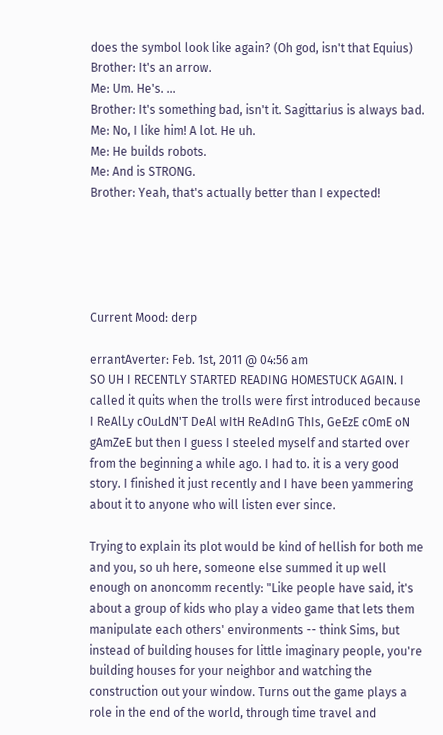does the symbol look like again? (Oh god, isn't that Equius)
Brother: It's an arrow.
Me: Um. He's. ...
Brother: It's something bad, isn't it. Sagittarius is always bad.
Me: No, I like him! A lot. He uh.
Me: He builds robots.
Me: And is STRONG.
Brother: Yeah, that's actually better than I expected!





Current Mood: derp

errantAverter: Feb. 1st, 2011 @ 04:56 am
SO UH I RECENTLY STARTED READING HOMESTUCK AGAIN. I called it quits when the trolls were first introduced because I ReAlLy cOuLdN'T DeAl wItH ReAdInG ThIs, GeEzE cOmE oN gAmZeE but then I guess I steeled myself and started over from the beginning a while ago. I had to. it is a very good story. I finished it just recently and I have been yammering about it to anyone who will listen ever since.

Trying to explain its plot would be kind of hellish for both me and you, so uh here, someone else summed it up well enough on anoncomm recently: "Like people have said, it's about a group of kids who play a video game that lets them manipulate each others' environments -- think Sims, but instead of building houses for little imaginary people, you're building houses for your neighbor and watching the construction out your window. Turns out the game plays a role in the end of the world, through time travel and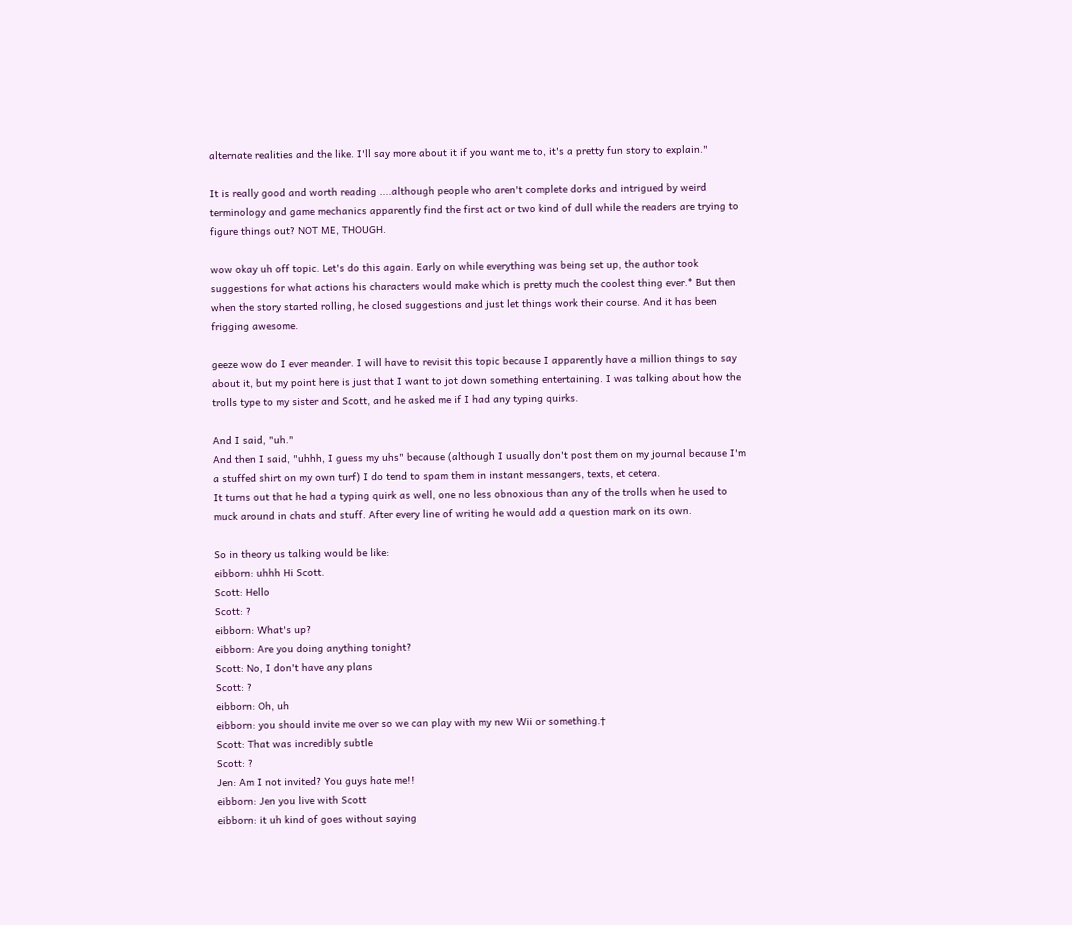alternate realities and the like. I'll say more about it if you want me to, it's a pretty fun story to explain."

It is really good and worth reading ....although people who aren't complete dorks and intrigued by weird terminology and game mechanics apparently find the first act or two kind of dull while the readers are trying to figure things out? NOT ME, THOUGH.

wow okay uh off topic. Let's do this again. Early on while everything was being set up, the author took suggestions for what actions his characters would make which is pretty much the coolest thing ever.* But then when the story started rolling, he closed suggestions and just let things work their course. And it has been frigging awesome.

geeze wow do I ever meander. I will have to revisit this topic because I apparently have a million things to say about it, but my point here is just that I want to jot down something entertaining. I was talking about how the trolls type to my sister and Scott, and he asked me if I had any typing quirks.

And I said, "uh."
And then I said, "uhhh, I guess my uhs" because (although I usually don't post them on my journal because I'm a stuffed shirt on my own turf) I do tend to spam them in instant messangers, texts, et cetera.
It turns out that he had a typing quirk as well, one no less obnoxious than any of the trolls when he used to muck around in chats and stuff. After every line of writing he would add a question mark on its own.

So in theory us talking would be like:
eibborn: uhhh Hi Scott.
Scott: Hello
Scott: ?
eibborn: What's up?
eibborn: Are you doing anything tonight?
Scott: No, I don't have any plans
Scott: ?
eibborn: Oh, uh
eibborn: you should invite me over so we can play with my new Wii or something.†
Scott: That was incredibly subtle
Scott: ?
Jen: Am I not invited? You guys hate me!!
eibborn: Jen you live with Scott
eibborn: it uh kind of goes without saying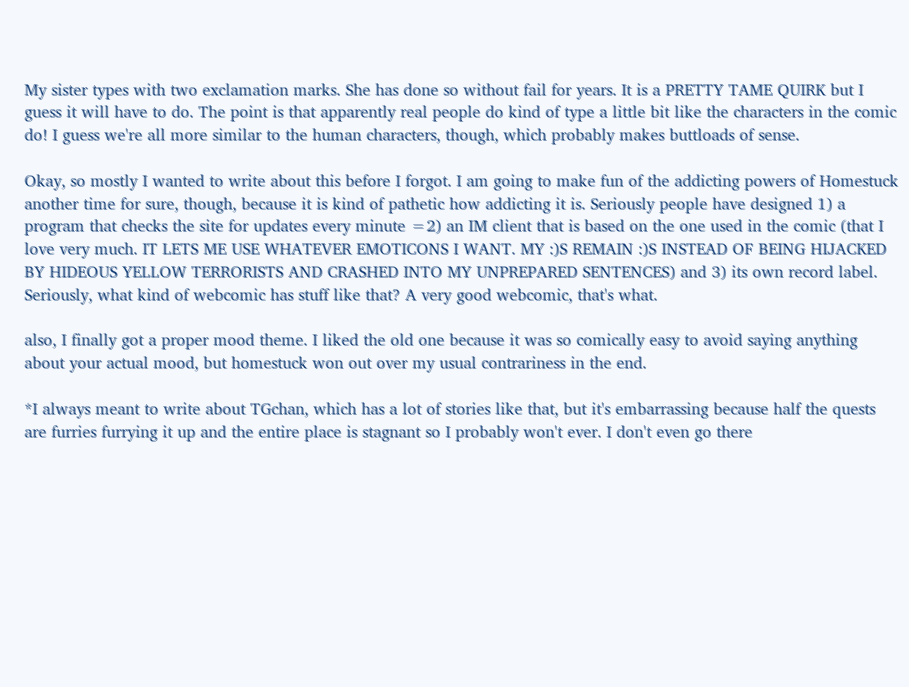My sister types with two exclamation marks. She has done so without fail for years. It is a PRETTY TAME QUIRK but I guess it will have to do. The point is that apparently real people do kind of type a little bit like the characters in the comic do! I guess we're all more similar to the human characters, though, which probably makes buttloads of sense.

Okay, so mostly I wanted to write about this before I forgot. I am going to make fun of the addicting powers of Homestuck another time for sure, though, because it is kind of pathetic how addicting it is. Seriously people have designed 1) a program that checks the site for updates every minute =2) an IM client that is based on the one used in the comic (that I love very much. IT LETS ME USE WHATEVER EMOTICONS I WANT. MY :)S REMAIN :)S INSTEAD OF BEING HIJACKED BY HIDEOUS YELLOW TERRORISTS AND CRASHED INTO MY UNPREPARED SENTENCES) and 3) its own record label. Seriously, what kind of webcomic has stuff like that? A very good webcomic, that's what.

also, I finally got a proper mood theme. I liked the old one because it was so comically easy to avoid saying anything about your actual mood, but homestuck won out over my usual contrariness in the end.

*I always meant to write about TGchan, which has a lot of stories like that, but it's embarrassing because half the quests are furries furrying it up and the entire place is stagnant so I probably won't ever. I don't even go there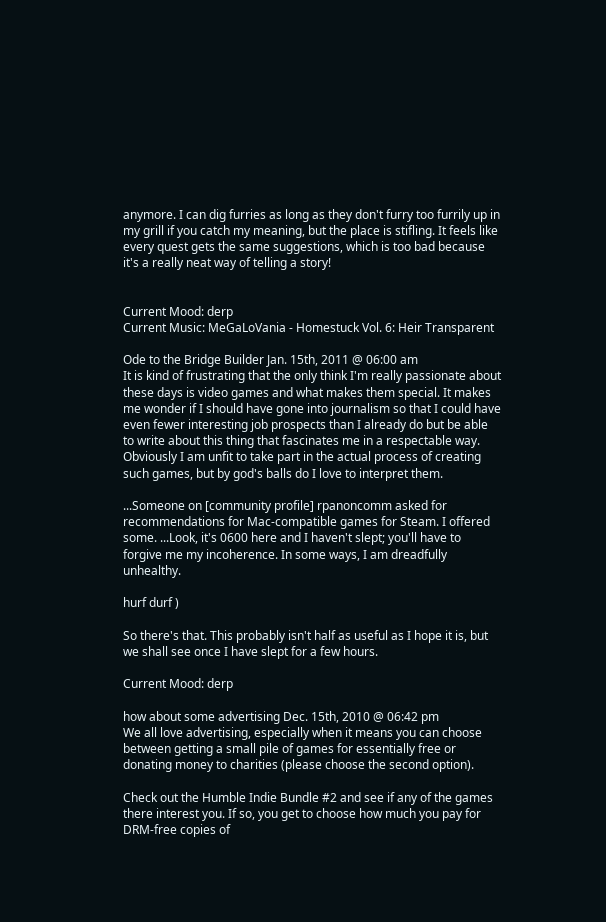anymore. I can dig furries as long as they don't furry too furrily up in my grill if you catch my meaning, but the place is stifling. It feels like every quest gets the same suggestions, which is too bad because it's a really neat way of telling a story!


Current Mood: derp
Current Music: MeGaLoVania - Homestuck Vol. 6: Heir Transparent

Ode to the Bridge Builder Jan. 15th, 2011 @ 06:00 am
It is kind of frustrating that the only think I'm really passionate about these days is video games and what makes them special. It makes me wonder if I should have gone into journalism so that I could have even fewer interesting job prospects than I already do but be able to write about this thing that fascinates me in a respectable way. Obviously I am unfit to take part in the actual process of creating such games, but by god's balls do I love to interpret them.

...Someone on [community profile] rpanoncomm asked for recommendations for Mac-compatible games for Steam. I offered some. ...Look, it's 0600 here and I haven't slept; you'll have to forgive me my incoherence. In some ways, I am dreadfully unhealthy.

hurf durf )

So there's that. This probably isn't half as useful as I hope it is, but we shall see once I have slept for a few hours.

Current Mood: derp

how about some advertising Dec. 15th, 2010 @ 06:42 pm
We all love advertising, especially when it means you can choose between getting a small pile of games for essentially free or donating money to charities (please choose the second option).

Check out the Humble Indie Bundle #2 and see if any of the games there interest you. If so, you get to choose how much you pay for DRM-free copies of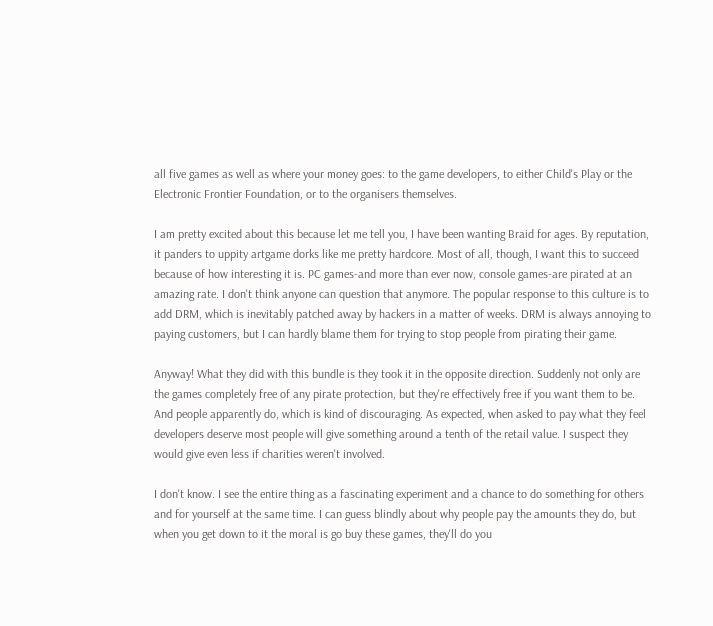all five games as well as where your money goes: to the game developers, to either Child's Play or the Electronic Frontier Foundation, or to the organisers themselves.

I am pretty excited about this because let me tell you, I have been wanting Braid for ages. By reputation, it panders to uppity artgame dorks like me pretty hardcore. Most of all, though, I want this to succeed because of how interesting it is. PC games-and more than ever now, console games-are pirated at an amazing rate. I don't think anyone can question that anymore. The popular response to this culture is to add DRM, which is inevitably patched away by hackers in a matter of weeks. DRM is always annoying to paying customers, but I can hardly blame them for trying to stop people from pirating their game.

Anyway! What they did with this bundle is they took it in the opposite direction. Suddenly not only are the games completely free of any pirate protection, but they're effectively free if you want them to be. And people apparently do, which is kind of discouraging. As expected, when asked to pay what they feel developers deserve most people will give something around a tenth of the retail value. I suspect they would give even less if charities weren't involved.

I don't know. I see the entire thing as a fascinating experiment and a chance to do something for others and for yourself at the same time. I can guess blindly about why people pay the amounts they do, but when you get down to it the moral is go buy these games, they'll do you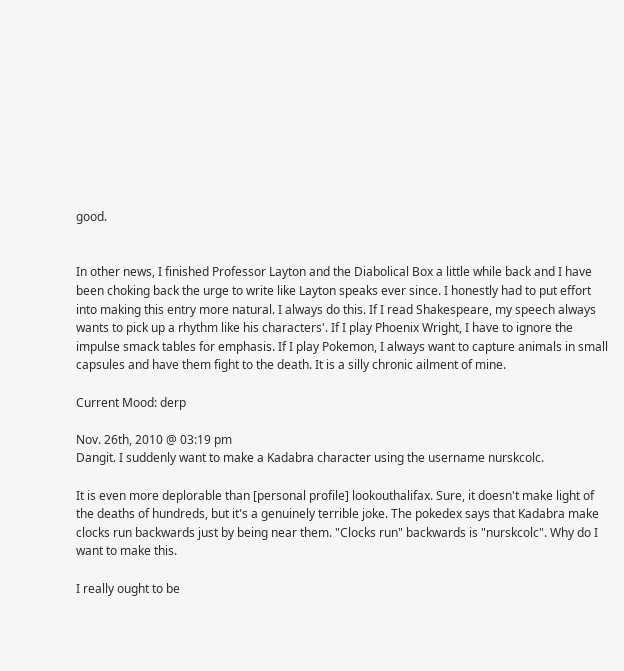good.


In other news, I finished Professor Layton and the Diabolical Box a little while back and I have been choking back the urge to write like Layton speaks ever since. I honestly had to put effort into making this entry more natural. I always do this. If I read Shakespeare, my speech always wants to pick up a rhythm like his characters'. If I play Phoenix Wright, I have to ignore the impulse smack tables for emphasis. If I play Pokemon, I always want to capture animals in small capsules and have them fight to the death. It is a silly chronic ailment of mine.

Current Mood: derp

Nov. 26th, 2010 @ 03:19 pm
Dangit. I suddenly want to make a Kadabra character using the username nurskcolc.

It is even more deplorable than [personal profile] lookouthalifax. Sure, it doesn't make light of the deaths of hundreds, but it's a genuinely terrible joke. The pokedex says that Kadabra make clocks run backwards just by being near them. "Clocks run" backwards is "nurskcolc". Why do I want to make this.

I really ought to be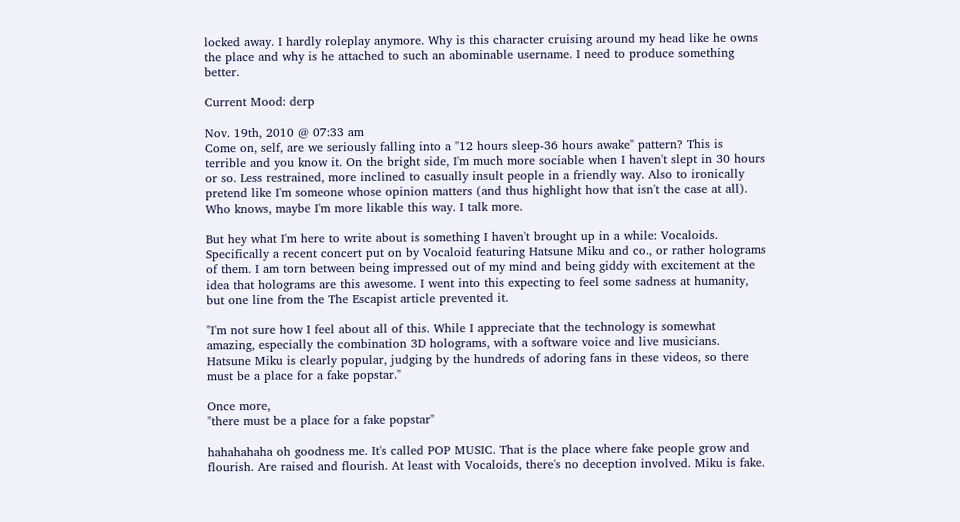locked away. I hardly roleplay anymore. Why is this character cruising around my head like he owns the place and why is he attached to such an abominable username. I need to produce something better.

Current Mood: derp

Nov. 19th, 2010 @ 07:33 am
Come on, self, are we seriously falling into a "12 hours sleep-36 hours awake" pattern? This is terrible and you know it. On the bright side, I'm much more sociable when I haven't slept in 30 hours or so. Less restrained, more inclined to casually insult people in a friendly way. Also to ironically pretend like I'm someone whose opinion matters (and thus highlight how that isn't the case at all). Who knows, maybe I'm more likable this way. I talk more.

But hey what I'm here to write about is something I haven't brought up in a while: Vocaloids. Specifically a recent concert put on by Vocaloid featuring Hatsune Miku and co., or rather holograms of them. I am torn between being impressed out of my mind and being giddy with excitement at the idea that holograms are this awesome. I went into this expecting to feel some sadness at humanity, but one line from the The Escapist article prevented it.

"I'm not sure how I feel about all of this. While I appreciate that the technology is somewhat amazing, especially the combination 3D holograms, with a software voice and live musicians. Hatsune Miku is clearly popular, judging by the hundreds of adoring fans in these videos, so there must be a place for a fake popstar."

Once more,
"there must be a place for a fake popstar"

hahahahaha oh goodness me. It's called POP MUSIC. That is the place where fake people grow and flourish. Are raised and flourish. At least with Vocaloids, there's no deception involved. Miku is fake.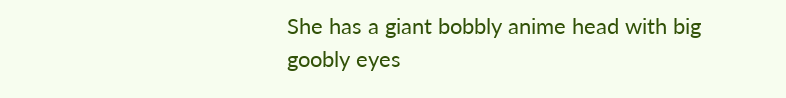She has a giant bobbly anime head with big goobly eyes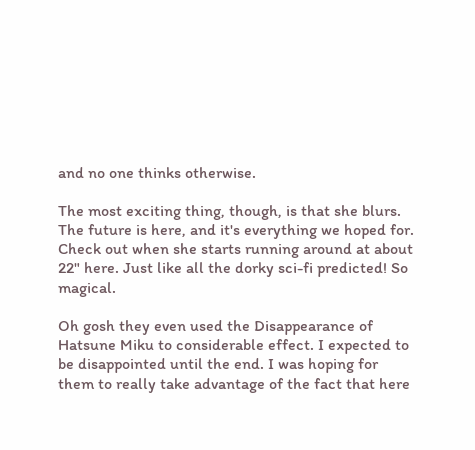and no one thinks otherwise.

The most exciting thing, though, is that she blurs. The future is here, and it's everything we hoped for. Check out when she starts running around at about 22" here. Just like all the dorky sci-fi predicted! So magical.

Oh gosh they even used the Disappearance of Hatsune Miku to considerable effect. I expected to be disappointed until the end. I was hoping for them to really take advantage of the fact that here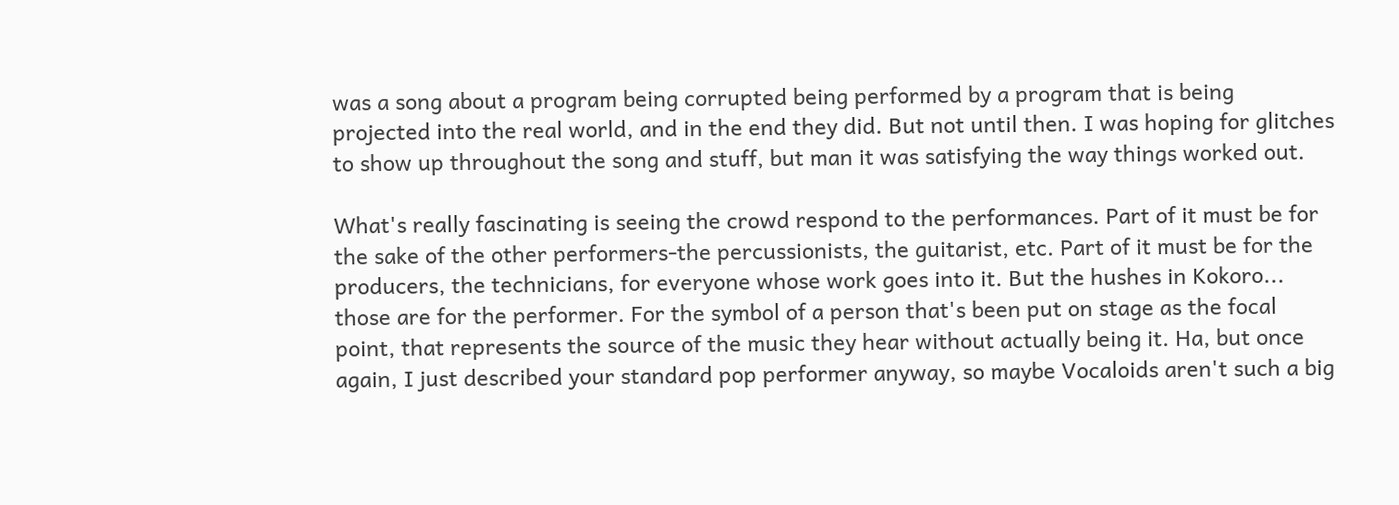was a song about a program being corrupted being performed by a program that is being projected into the real world, and in the end they did. But not until then. I was hoping for glitches to show up throughout the song and stuff, but man it was satisfying the way things worked out.

What's really fascinating is seeing the crowd respond to the performances. Part of it must be for the sake of the other performers-the percussionists, the guitarist, etc. Part of it must be for the producers, the technicians, for everyone whose work goes into it. But the hushes in Kokoro... those are for the performer. For the symbol of a person that's been put on stage as the focal point, that represents the source of the music they hear without actually being it. Ha, but once again, I just described your standard pop performer anyway, so maybe Vocaloids aren't such a big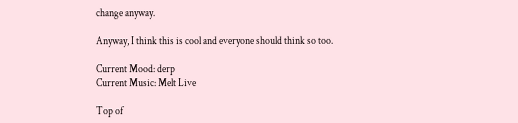change anyway.

Anyway, I think this is cool and everyone should think so too.

Current Mood: derp
Current Music: Melt Live

Top of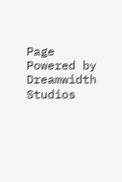Page Powered by Dreamwidth Studios